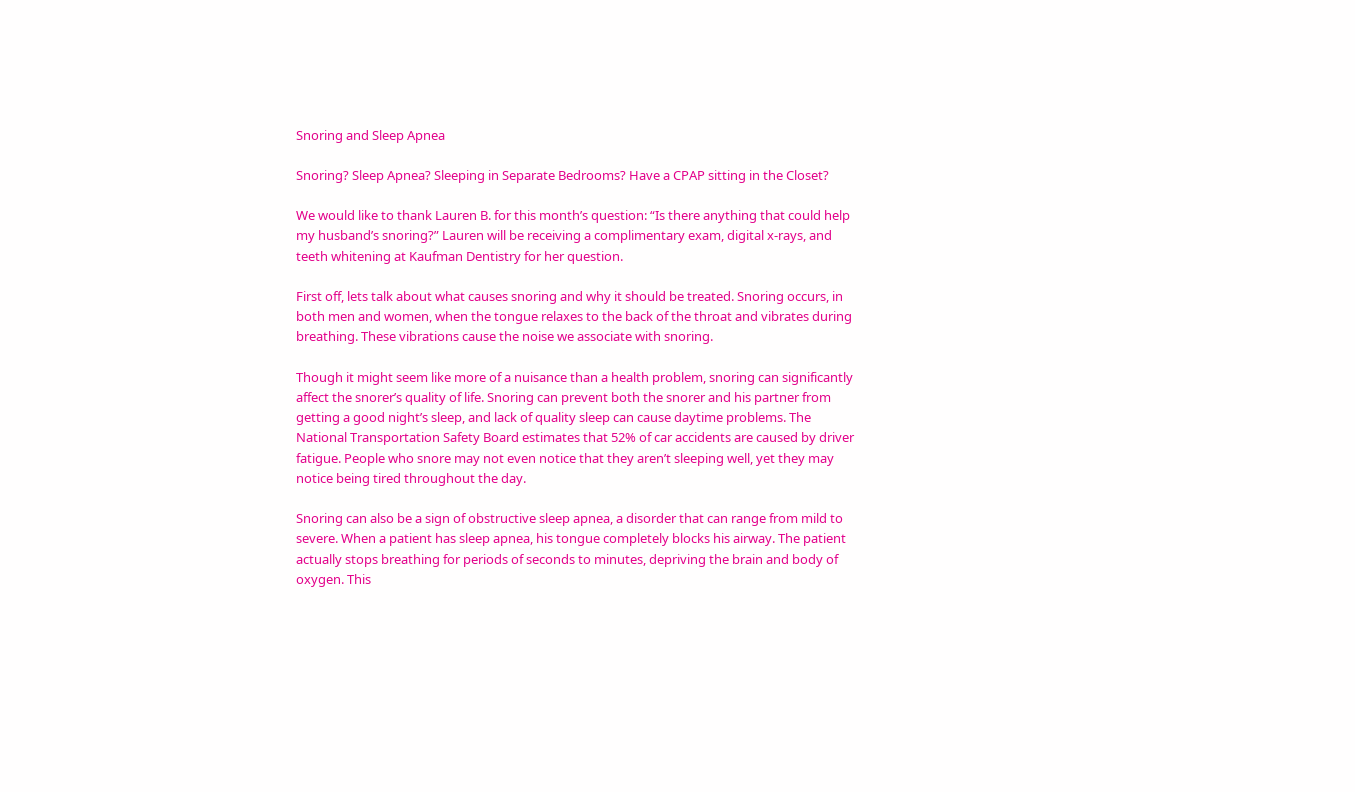Snoring and Sleep Apnea

Snoring? Sleep Apnea? Sleeping in Separate Bedrooms? Have a CPAP sitting in the Closet?

We would like to thank Lauren B. for this month’s question: “Is there anything that could help my husband’s snoring?” Lauren will be receiving a complimentary exam, digital x-rays, and teeth whitening at Kaufman Dentistry for her question.

First off, lets talk about what causes snoring and why it should be treated. Snoring occurs, in both men and women, when the tongue relaxes to the back of the throat and vibrates during breathing. These vibrations cause the noise we associate with snoring.

Though it might seem like more of a nuisance than a health problem, snoring can significantly affect the snorer’s quality of life. Snoring can prevent both the snorer and his partner from getting a good night’s sleep, and lack of quality sleep can cause daytime problems. The National Transportation Safety Board estimates that 52% of car accidents are caused by driver fatigue. People who snore may not even notice that they aren’t sleeping well, yet they may notice being tired throughout the day.

Snoring can also be a sign of obstructive sleep apnea, a disorder that can range from mild to severe. When a patient has sleep apnea, his tongue completely blocks his airway. The patient actually stops breathing for periods of seconds to minutes, depriving the brain and body of oxygen. This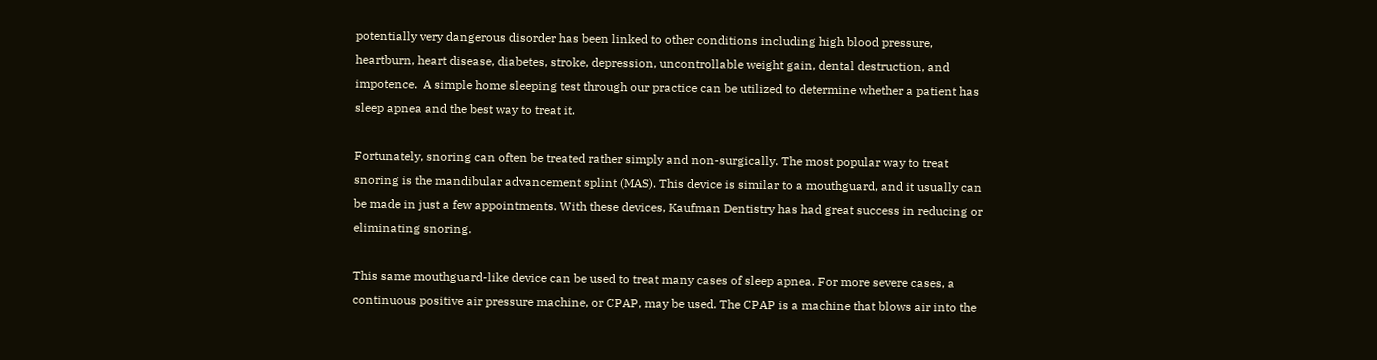potentially very dangerous disorder has been linked to other conditions including high blood pressure, heartburn, heart disease, diabetes, stroke, depression, uncontrollable weight gain, dental destruction, and impotence.  A simple home sleeping test through our practice can be utilized to determine whether a patient has sleep apnea and the best way to treat it.

Fortunately, snoring can often be treated rather simply and non-surgically. The most popular way to treat snoring is the mandibular advancement splint (MAS). This device is similar to a mouthguard, and it usually can be made in just a few appointments. With these devices, Kaufman Dentistry has had great success in reducing or eliminating snoring.

This same mouthguard-like device can be used to treat many cases of sleep apnea. For more severe cases, a continuous positive air pressure machine, or CPAP, may be used. The CPAP is a machine that blows air into the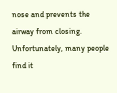nose and prevents the airway from closing. Unfortunately, many people find it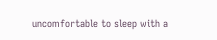uncomfortable to sleep with a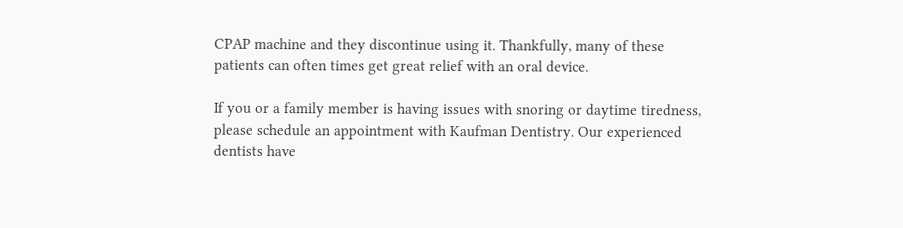CPAP machine and they discontinue using it. Thankfully, many of these patients can often times get great relief with an oral device.

If you or a family member is having issues with snoring or daytime tiredness, please schedule an appointment with Kaufman Dentistry. Our experienced dentists have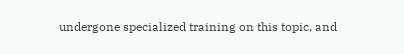undergone specialized training on this topic, and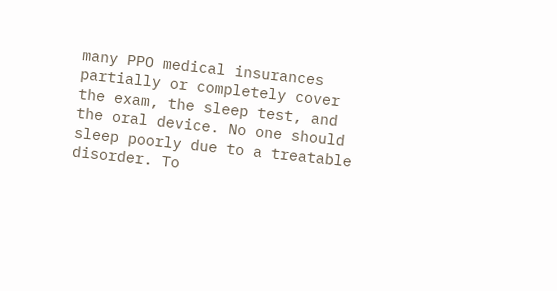many PPO medical insurances partially or completely cover the exam, the sleep test, and the oral device. No one should sleep poorly due to a treatable disorder. To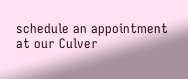schedule an appointment at our Culver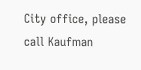City office, please call Kaufman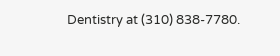Dentistry at (310) 838-7780.